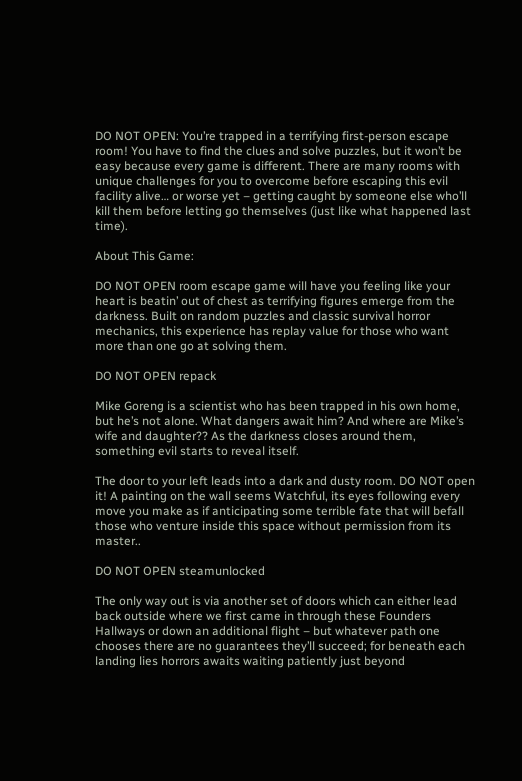DO NOT OPEN: You’re trapped in a terrifying first-person escape room! You have to find the clues and solve puzzles, but it won’t be easy because every game is different. There are many rooms with unique challenges for you to overcome before escaping this evil facility alive… or worse yet – getting caught by someone else who’ll kill them before letting go themselves (just like what happened last time).

About This Game:

DO NOT OPEN room escape game will have you feeling like your heart is beatin’ out of chest as terrifying figures emerge from the darkness. Built on random puzzles and classic survival horror mechanics, this experience has replay value for those who want more than one go at solving them.

DO NOT OPEN repack

Mike Goreng is a scientist who has been trapped in his own home, but he’s not alone. What dangers await him? And where are Mike’s wife and daughter?? As the darkness closes around them, something evil starts to reveal itself.

The door to your left leads into a dark and dusty room. DO NOT open it! A painting on the wall seems Watchful, its eyes following every move you make as if anticipating some terrible fate that will befall those who venture inside this space without permission from its master..

DO NOT OPEN steamunlocked

The only way out is via another set of doors which can either lead back outside where we first came in through these Founders Hallways or down an additional flight – but whatever path one chooses there are no guarantees they’ll succeed; for beneath each landing lies horrors awaits waiting patiently just beyond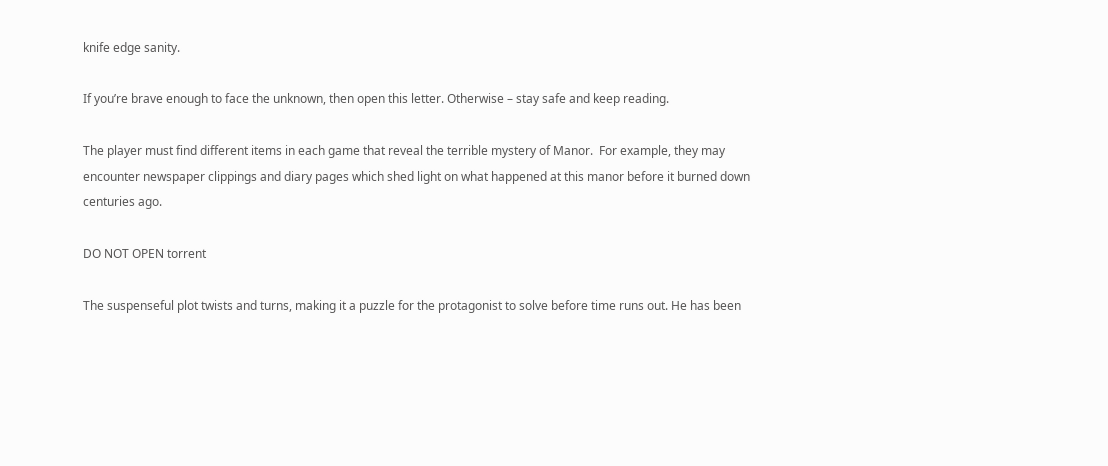knife edge sanity.

If you’re brave enough to face the unknown, then open this letter. Otherwise – stay safe and keep reading.

The player must find different items in each game that reveal the terrible mystery of Manor.  For example, they may encounter newspaper clippings and diary pages which shed light on what happened at this manor before it burned down centuries ago.

DO NOT OPEN torrent

The suspenseful plot twists and turns, making it a puzzle for the protagonist to solve before time runs out. He has been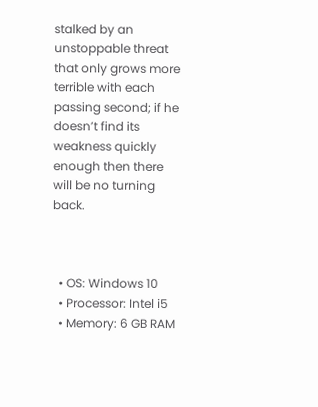stalked by an unstoppable threat that only grows more terrible with each passing second; if he doesn’t find its weakness quickly enough then there will be no turning back.



  • OS: Windows 10
  • Processor: Intel i5
  • Memory: 6 GB RAM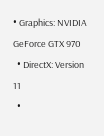• Graphics: NVIDIA GeForce GTX 970
  • DirectX: Version 11
  •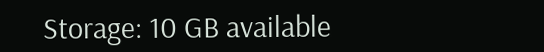Storage: 10 GB available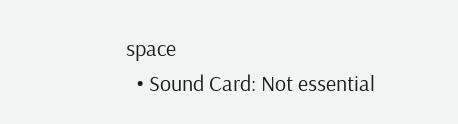space
  • Sound Card: Not essential